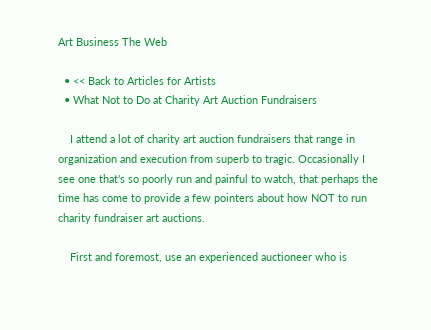Art Business The Web

  • << Back to Articles for Artists
  • What Not to Do at Charity Art Auction Fundraisers

    I attend a lot of charity art auction fundraisers that range in organization and execution from superb to tragic. Occasionally I see one that's so poorly run and painful to watch, that perhaps the time has come to provide a few pointers about how NOT to run charity fundraiser art auctions.

    First and foremost, use an experienced auctioneer who is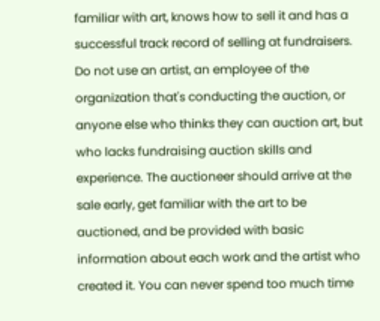familiar with art, knows how to sell it and has a successful track record of selling at fundraisers. Do not use an artist, an employee of the organization that's conducting the auction, or anyone else who thinks they can auction art, but who lacks fundraising auction skills and experience. The auctioneer should arrive at the sale early, get familiar with the art to be auctioned, and be provided with basic information about each work and the artist who created it. You can never spend too much time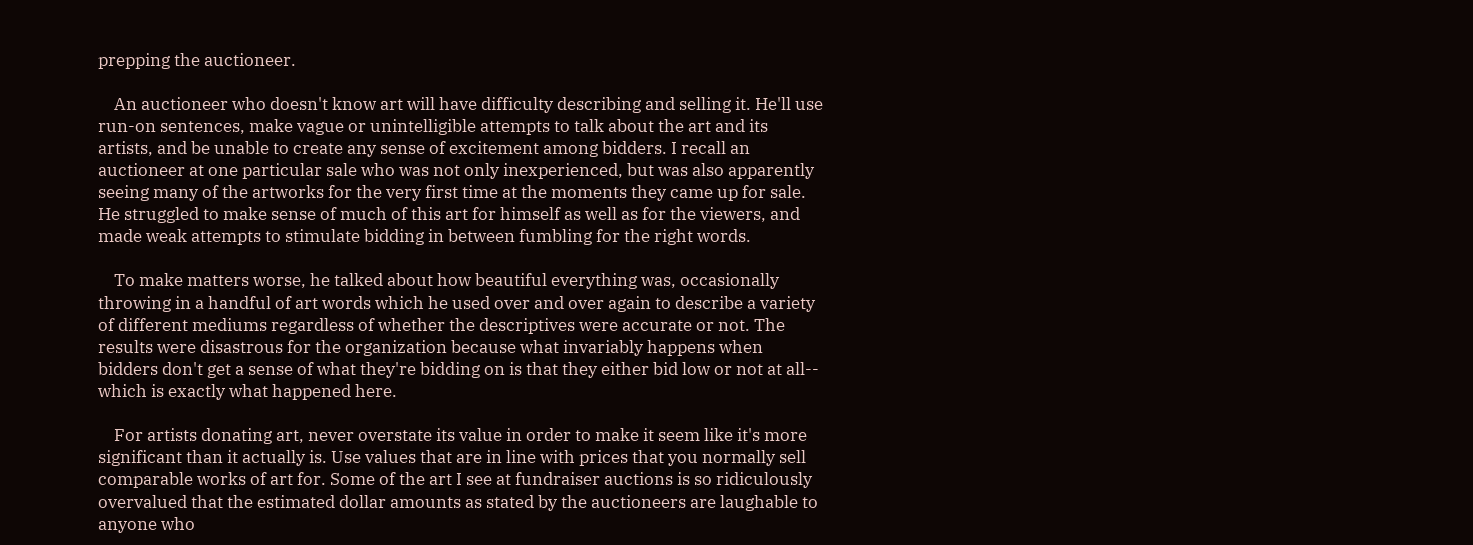prepping the auctioneer.

    An auctioneer who doesn't know art will have difficulty describing and selling it. He'll use run-on sentences, make vague or unintelligible attempts to talk about the art and its artists, and be unable to create any sense of excitement among bidders. I recall an auctioneer at one particular sale who was not only inexperienced, but was also apparently seeing many of the artworks for the very first time at the moments they came up for sale. He struggled to make sense of much of this art for himself as well as for the viewers, and made weak attempts to stimulate bidding in between fumbling for the right words.

    To make matters worse, he talked about how beautiful everything was, occasionally throwing in a handful of art words which he used over and over again to describe a variety of different mediums regardless of whether the descriptives were accurate or not. The results were disastrous for the organization because what invariably happens when bidders don't get a sense of what they're bidding on is that they either bid low or not at all-- which is exactly what happened here.

    For artists donating art, never overstate its value in order to make it seem like it's more significant than it actually is. Use values that are in line with prices that you normally sell comparable works of art for. Some of the art I see at fundraiser auctions is so ridiculously overvalued that the estimated dollar amounts as stated by the auctioneers are laughable to anyone who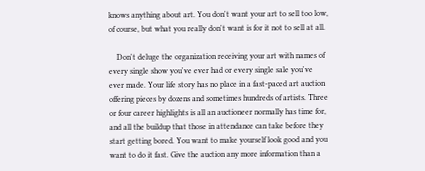knows anything about art. You don't want your art to sell too low, of course, but what you really don't want is for it not to sell at all.

    Don't deluge the organization receiving your art with names of every single show you've ever had or every single sale you've ever made. Your life story has no place in a fast-paced art auction offering pieces by dozens and sometimes hundreds of artists. Three or four career highlights is all an auctioneer normally has time for, and all the buildup that those in attendance can take before they start getting bored. You want to make yourself look good and you want to do it fast. Give the auction any more information than a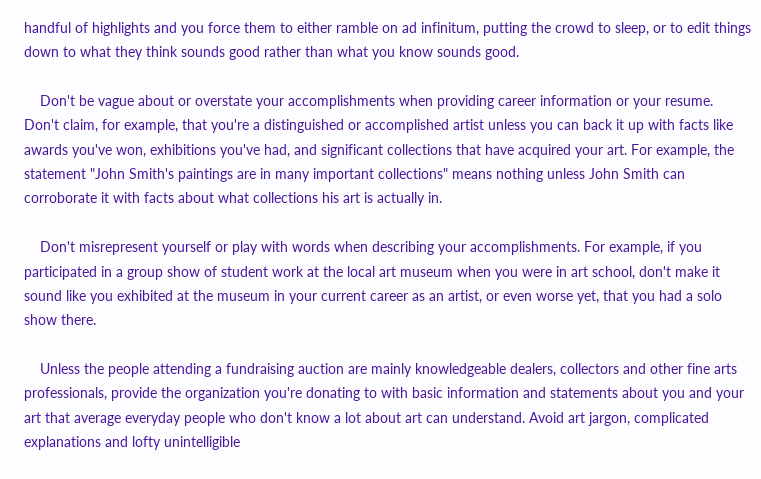handful of highlights and you force them to either ramble on ad infinitum, putting the crowd to sleep, or to edit things down to what they think sounds good rather than what you know sounds good.

    Don't be vague about or overstate your accomplishments when providing career information or your resume. Don't claim, for example, that you're a distinguished or accomplished artist unless you can back it up with facts like awards you've won, exhibitions you've had, and significant collections that have acquired your art. For example, the statement "John Smith's paintings are in many important collections" means nothing unless John Smith can corroborate it with facts about what collections his art is actually in.

    Don't misrepresent yourself or play with words when describing your accomplishments. For example, if you participated in a group show of student work at the local art museum when you were in art school, don't make it sound like you exhibited at the museum in your current career as an artist, or even worse yet, that you had a solo show there.

    Unless the people attending a fundraising auction are mainly knowledgeable dealers, collectors and other fine arts professionals, provide the organization you're donating to with basic information and statements about you and your art that average everyday people who don't know a lot about art can understand. Avoid art jargon, complicated explanations and lofty unintelligible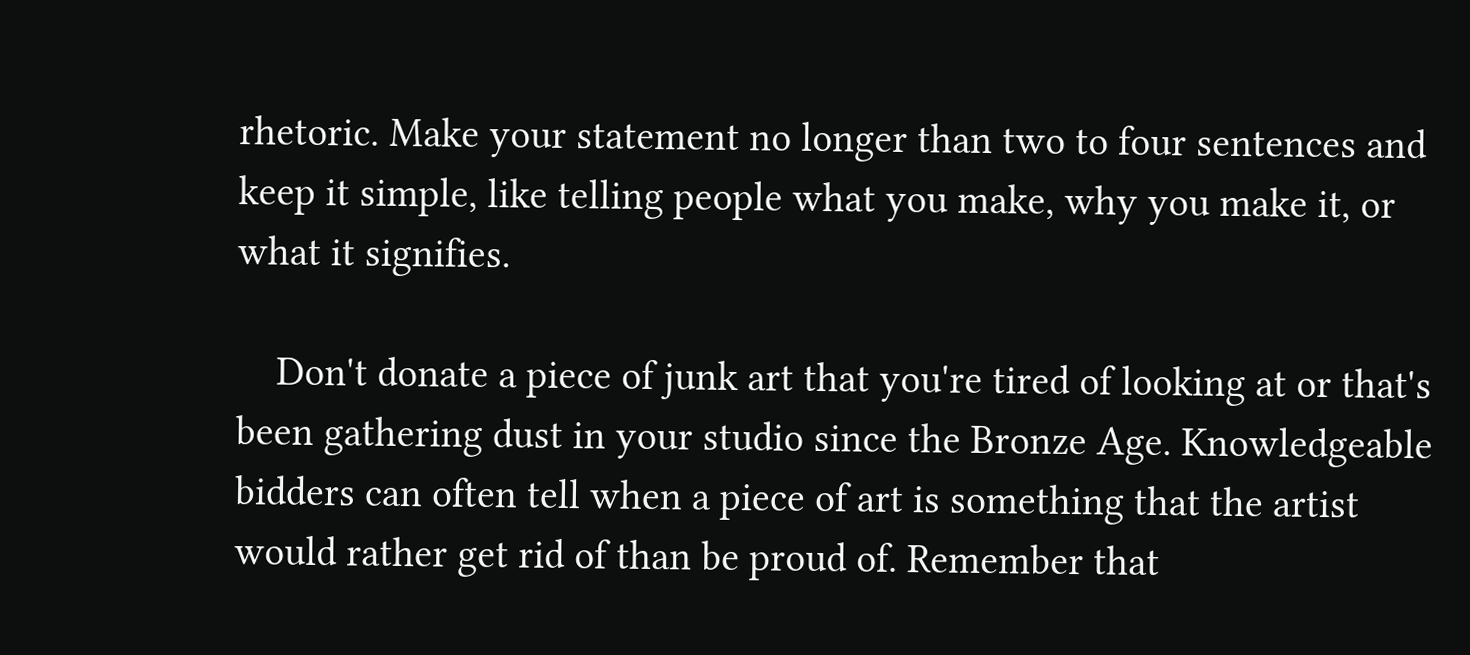rhetoric. Make your statement no longer than two to four sentences and keep it simple, like telling people what you make, why you make it, or what it signifies.

    Don't donate a piece of junk art that you're tired of looking at or that's been gathering dust in your studio since the Bronze Age. Knowledgeable bidders can often tell when a piece of art is something that the artist would rather get rid of than be proud of. Remember that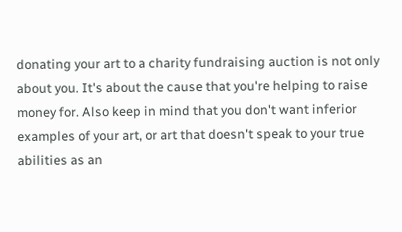donating your art to a charity fundraising auction is not only about you. It's about the cause that you're helping to raise money for. Also keep in mind that you don't want inferior examples of your art, or art that doesn't speak to your true abilities as an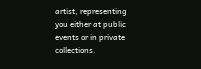artist, representing you either at public events or in private collections.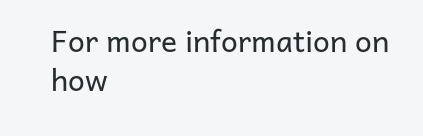For more information on how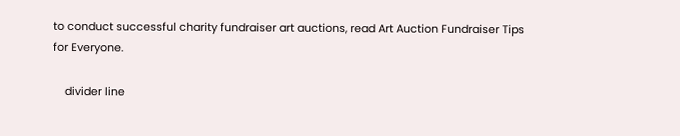to conduct successful charity fundraiser art auctions, read Art Auction Fundraiser Tips for Everyone.

    divider line